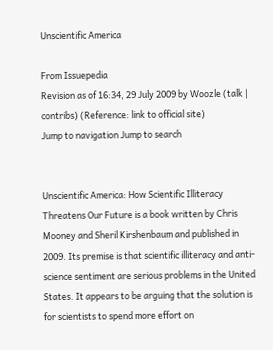Unscientific America

From Issuepedia
Revision as of 16:34, 29 July 2009 by Woozle (talk | contribs) (Reference: link to official site)
Jump to navigation Jump to search


Unscientific America: How Scientific Illiteracy Threatens Our Future is a book written by Chris Mooney and Sheril Kirshenbaum and published in 2009. Its premise is that scientific illiteracy and anti-science sentiment are serious problems in the United States. It appears to be arguing that the solution is for scientists to spend more effort on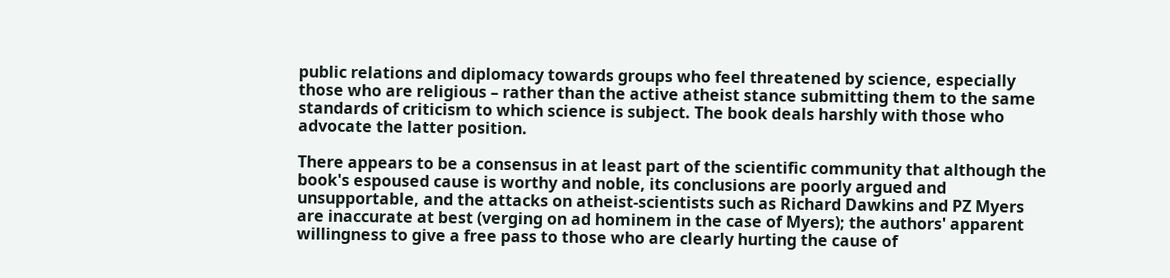public relations and diplomacy towards groups who feel threatened by science, especially those who are religious – rather than the active atheist stance submitting them to the same standards of criticism to which science is subject. The book deals harshly with those who advocate the latter position.

There appears to be a consensus in at least part of the scientific community that although the book's espoused cause is worthy and noble, its conclusions are poorly argued and unsupportable, and the attacks on atheist-scientists such as Richard Dawkins and PZ Myers are inaccurate at best (verging on ad hominem in the case of Myers); the authors' apparent willingness to give a free pass to those who are clearly hurting the cause of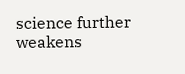science further weakens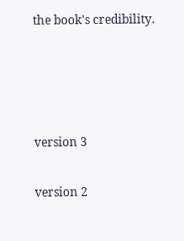the book's credibility.




version 3

version 2